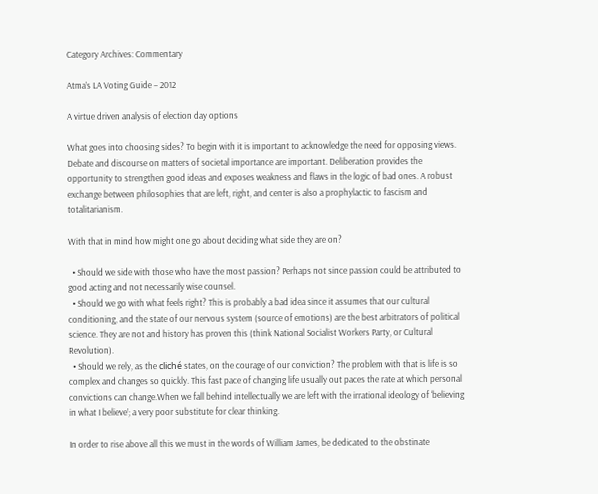Category Archives: Commentary

Atma’s LA Voting Guide – 2012

A virtue driven analysis of election day options

What goes into choosing sides? To begin with it is important to acknowledge the need for opposing views. Debate and discourse on matters of societal importance are important. Deliberation provides the opportunity to strengthen good ideas and exposes weakness and flaws in the logic of bad ones. A robust exchange between philosophies that are left, right, and center is also a prophylactic to fascism and totalitarianism.

With that in mind how might one go about deciding what side they are on?

  • Should we side with those who have the most passion? Perhaps not since passion could be attributed to good acting and not necessarily wise counsel.
  • Should we go with what feels right? This is probably a bad idea since it assumes that our cultural conditioning, and the state of our nervous system (source of emotions) are the best arbitrators of political science. They are not and history has proven this (think National Socialist Workers Party, or Cultural Revolution).
  • Should we rely, as the cliché states, on the courage of our conviction? The problem with that is life is so complex and changes so quickly. This fast pace of changing life usually out paces the rate at which personal convictions can change.When we fall behind intellectually we are left with the irrational ideology of ‘believing in what I believe’; a very poor substitute for clear thinking.

In order to rise above all this we must in the words of William James, be dedicated to the obstinate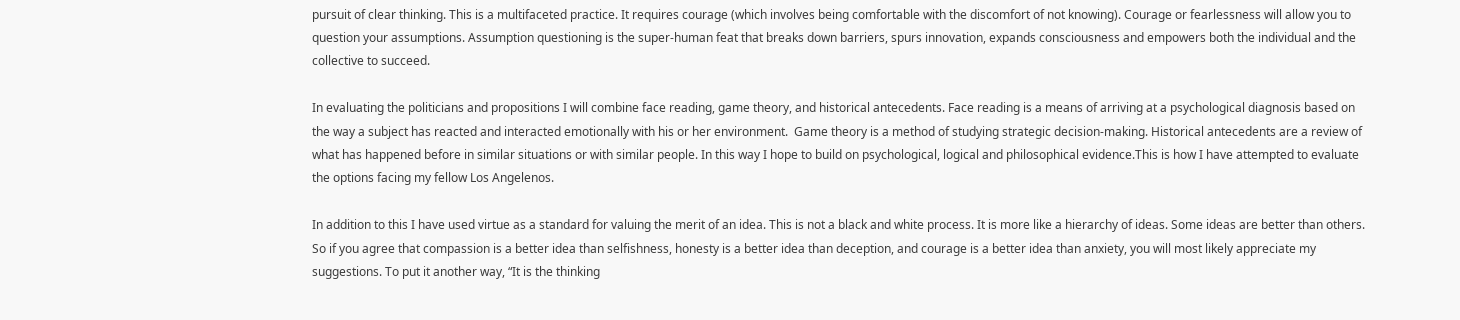pursuit of clear thinking. This is a multifaceted practice. It requires courage (which involves being comfortable with the discomfort of not knowing). Courage or fearlessness will allow you to question your assumptions. Assumption questioning is the super-human feat that breaks down barriers, spurs innovation, expands consciousness and empowers both the individual and the collective to succeed.

In evaluating the politicians and propositions I will combine face reading, game theory, and historical antecedents. Face reading is a means of arriving at a psychological diagnosis based on the way a subject has reacted and interacted emotionally with his or her environment.  Game theory is a method of studying strategic decision-making. Historical antecedents are a review of what has happened before in similar situations or with similar people. In this way I hope to build on psychological, logical and philosophical evidence.This is how I have attempted to evaluate the options facing my fellow Los Angelenos.

In addition to this I have used virtue as a standard for valuing the merit of an idea. This is not a black and white process. It is more like a hierarchy of ideas. Some ideas are better than others. So if you agree that compassion is a better idea than selfishness, honesty is a better idea than deception, and courage is a better idea than anxiety, you will most likely appreciate my suggestions. To put it another way, “It is the thinking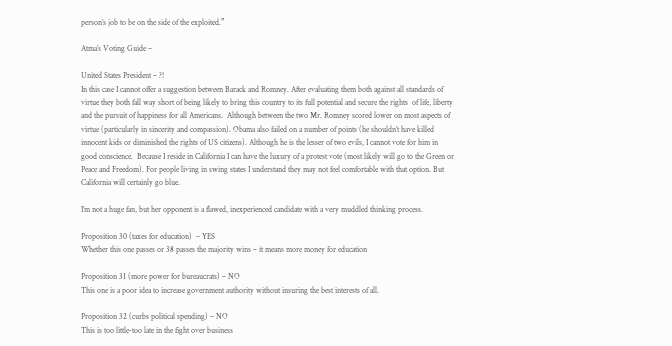person’s job to be on the side of the exploited.”

Atma’s Voting Guide –

United States President – ?!
In this case I cannot offer a suggestion between Barack and Romney. After evaluating them both against all standards of virtue they both fall way short of being likely to bring this country to its full potential and secure the rights  of life, liberty and the pursuit of happiness for all Americans.  Although between the two Mr. Romney scored lower on most aspects of virtue (particularly in sincerity and compassion). Obama also failed on a number of points (he shouldn’t have killed innocent kids or diminished the rights of US citizens). Although he is the lesser of two evils, I cannot vote for him in good conscience.  Because I reside in California I can have the luxury of a protest vote (most likely will go to the Green or Peace and Freedom). For people living in swing states I understand they may not feel comfortable with that option. But California will certainly go blue.

I’m not a huge fan, but her opponent is a flawed, inexperienced candidate with a very muddled thinking process.

Proposition 30 (taxes for education)  – YES
Whether this one passes or 38 passes the majority wins – it means more money for education

Proposition 31 (more power for bureaucrats) – NO
This one is a poor idea to increase government authority without insuring the best interests of all.

Proposition 32 (curbs political spending) – NO
This is too little-too late in the fight over business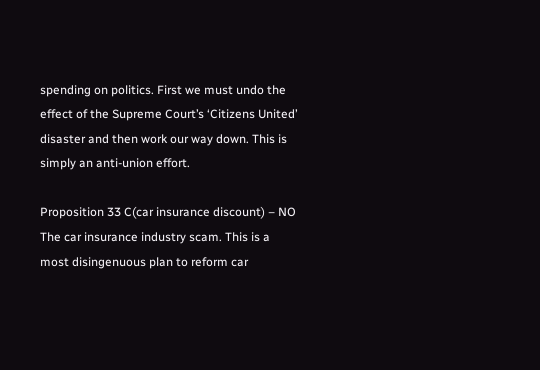spending on politics. First we must undo the effect of the Supreme Court’s ‘Citizens United’ disaster and then work our way down. This is simply an anti-union effort.

Proposition 33 C(car insurance discount) – NO
The car insurance industry scam. This is a most disingenuous plan to reform car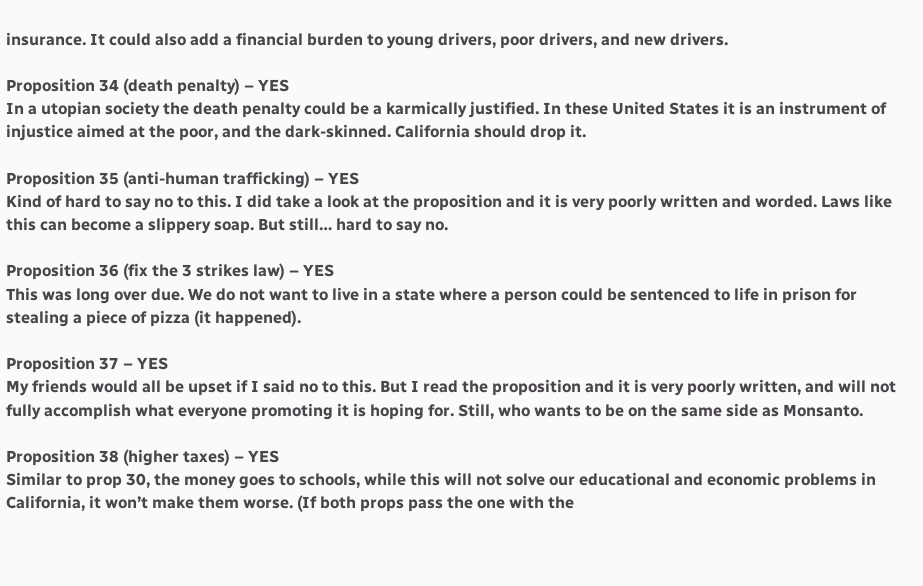insurance. It could also add a financial burden to young drivers, poor drivers, and new drivers.

Proposition 34 (death penalty) – YES
In a utopian society the death penalty could be a karmically justified. In these United States it is an instrument of injustice aimed at the poor, and the dark-skinned. California should drop it.

Proposition 35 (anti-human trafficking) – YES
Kind of hard to say no to this. I did take a look at the proposition and it is very poorly written and worded. Laws like this can become a slippery soap. But still… hard to say no.

Proposition 36 (fix the 3 strikes law) – YES
This was long over due. We do not want to live in a state where a person could be sentenced to life in prison for stealing a piece of pizza (it happened).

Proposition 37 – YES
My friends would all be upset if I said no to this. But I read the proposition and it is very poorly written, and will not fully accomplish what everyone promoting it is hoping for. Still, who wants to be on the same side as Monsanto.

Proposition 38 (higher taxes) – YES
Similar to prop 30, the money goes to schools, while this will not solve our educational and economic problems in California, it won’t make them worse. (If both props pass the one with the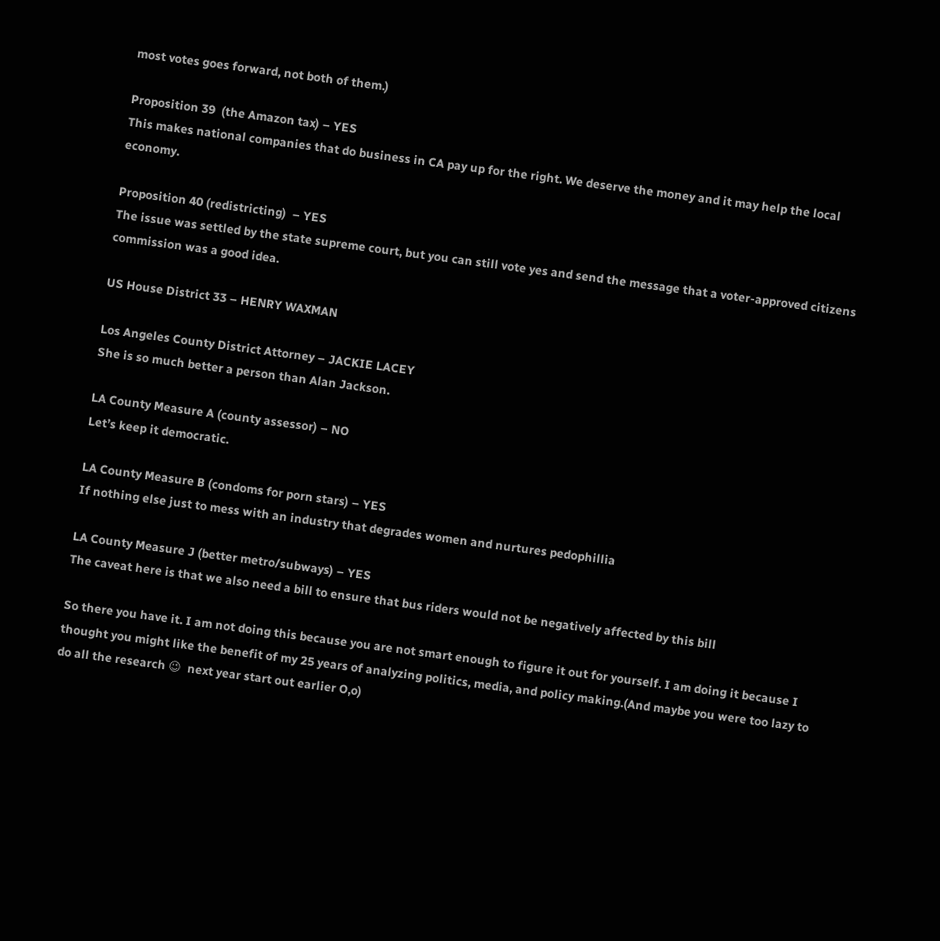most votes goes forward, not both of them.)

Proposition 39  (the Amazon tax) – YES
This makes national companies that do business in CA pay up for the right. We deserve the money and it may help the local economy.

Proposition 40 (redistricting)  – YES
The issue was settled by the state supreme court, but you can still vote yes and send the message that a voter-approved citizens commission was a good idea.

US House District 33 – HENRY WAXMAN

Los Angeles County District Attorney – JACKIE LACEY
She is so much better a person than Alan Jackson.

LA County Measure A (county assessor) – NO
Let’s keep it democratic.

LA County Measure B (condoms for porn stars) – YES
If nothing else just to mess with an industry that degrades women and nurtures pedophillia

LA County Measure J (better metro/subways) – YES
The caveat here is that we also need a bill to ensure that bus riders would not be negatively affected by this bill

So there you have it. I am not doing this because you are not smart enough to figure it out for yourself. I am doing it because I thought you might like the benefit of my 25 years of analyzing politics, media, and policy making.(And maybe you were too lazy to do all the research 😉  next year start out earlier O,o)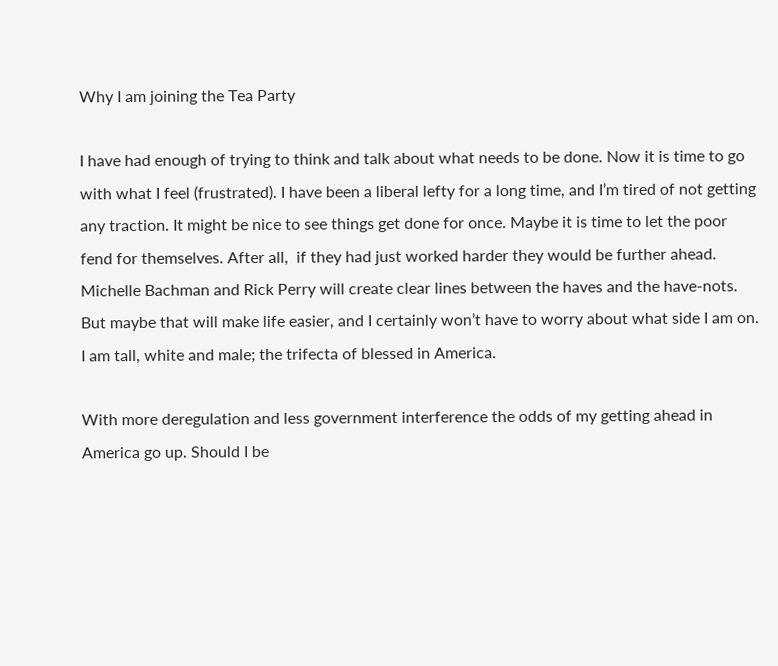Why I am joining the Tea Party

I have had enough of trying to think and talk about what needs to be done. Now it is time to go with what I feel (frustrated). I have been a liberal lefty for a long time, and I’m tired of not getting any traction. It might be nice to see things get done for once. Maybe it is time to let the poor fend for themselves. After all,  if they had just worked harder they would be further ahead. Michelle Bachman and Rick Perry will create clear lines between the haves and the have-nots. But maybe that will make life easier, and I certainly won’t have to worry about what side I am on. I am tall, white and male; the trifecta of blessed in America.

With more deregulation and less government interference the odds of my getting ahead in America go up. Should I be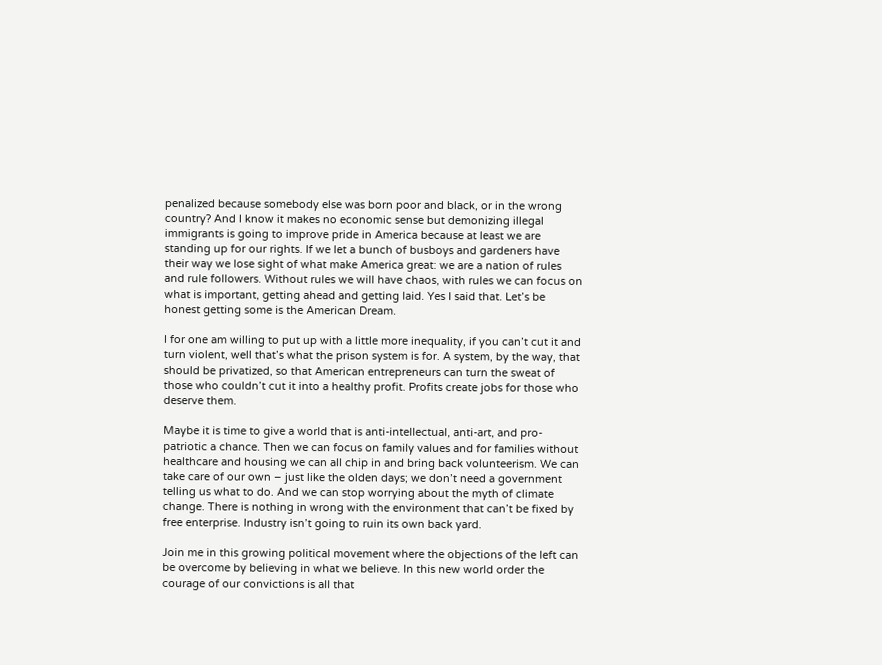penalized because somebody else was born poor and black, or in the wrong country? And I know it makes no economic sense but demonizing illegal immigrants is going to improve pride in America because at least we are standing up for our rights. If we let a bunch of busboys and gardeners have their way we lose sight of what make America great: we are a nation of rules and rule followers. Without rules we will have chaos, with rules we can focus on what is important, getting ahead and getting laid. Yes I said that. Let’s be honest getting some is the American Dream.

I for one am willing to put up with a little more inequality, if you can’t cut it and turn violent, well that’s what the prison system is for. A system, by the way, that should be privatized, so that American entrepreneurs can turn the sweat of those who couldn’t cut it into a healthy profit. Profits create jobs for those who deserve them.

Maybe it is time to give a world that is anti-intellectual, anti-art, and pro-patriotic a chance. Then we can focus on family values and for families without healthcare and housing we can all chip in and bring back volunteerism. We can take care of our own – just like the olden days; we don’t need a government telling us what to do. And we can stop worrying about the myth of climate change. There is nothing in wrong with the environment that can’t be fixed by free enterprise. Industry isn’t going to ruin its own back yard.

Join me in this growing political movement where the objections of the left can be overcome by believing in what we believe. In this new world order the courage of our convictions is all that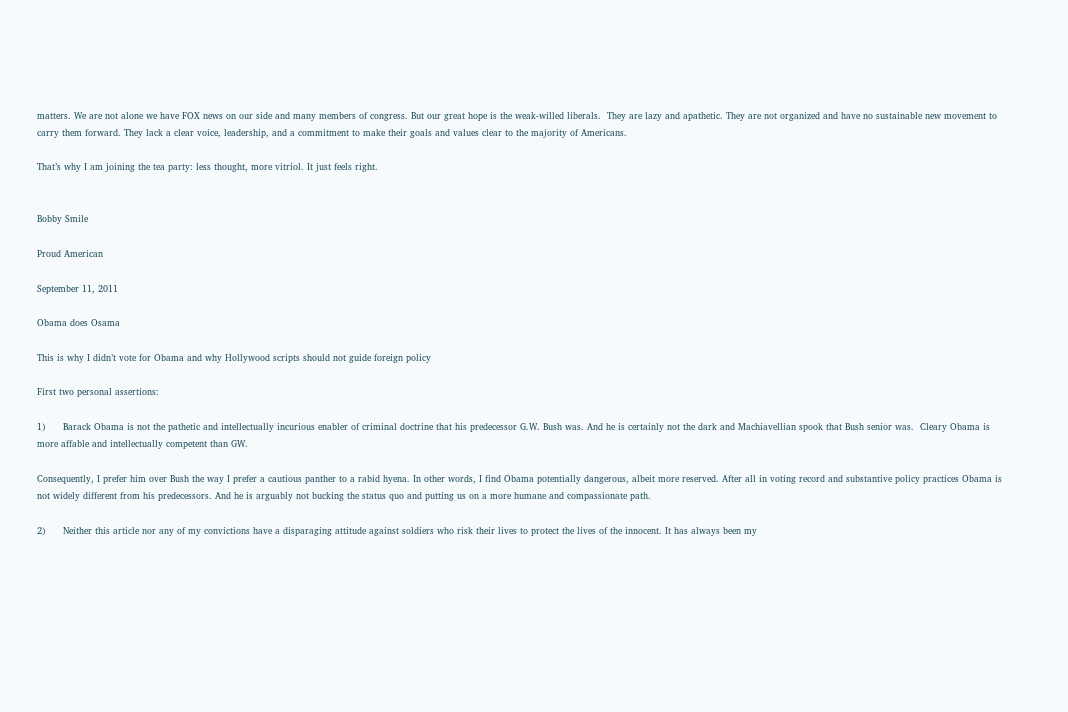matters. We are not alone we have FOX news on our side and many members of congress. But our great hope is the weak-willed liberals.  They are lazy and apathetic. They are not organized and have no sustainable new movement to carry them forward. They lack a clear voice, leadership, and a commitment to make their goals and values clear to the majority of Americans.

That’s why I am joining the tea party: less thought, more vitriol. It just feels right.


Bobby Smile

Proud American

September 11, 2011

Obama does Osama

This is why I didn’t vote for Obama and why Hollywood scripts should not guide foreign policy

First two personal assertions:

1)      Barack Obama is not the pathetic and intellectually incurious enabler of criminal doctrine that his predecessor G.W. Bush was. And he is certainly not the dark and Machiavellian spook that Bush senior was.  Cleary Obama is more affable and intellectually competent than GW.

Consequently, I prefer him over Bush the way I prefer a cautious panther to a rabid hyena. In other words, I find Obama potentially dangerous, albeit more reserved. After all in voting record and substantive policy practices Obama is not widely different from his predecessors. And he is arguably not bucking the status quo and putting us on a more humane and compassionate path.

2)      Neither this article nor any of my convictions have a disparaging attitude against soldiers who risk their lives to protect the lives of the innocent. It has always been my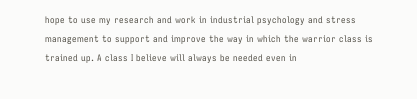hope to use my research and work in industrial psychology and stress management to support and improve the way in which the warrior class is trained up. A class I believe will always be needed even in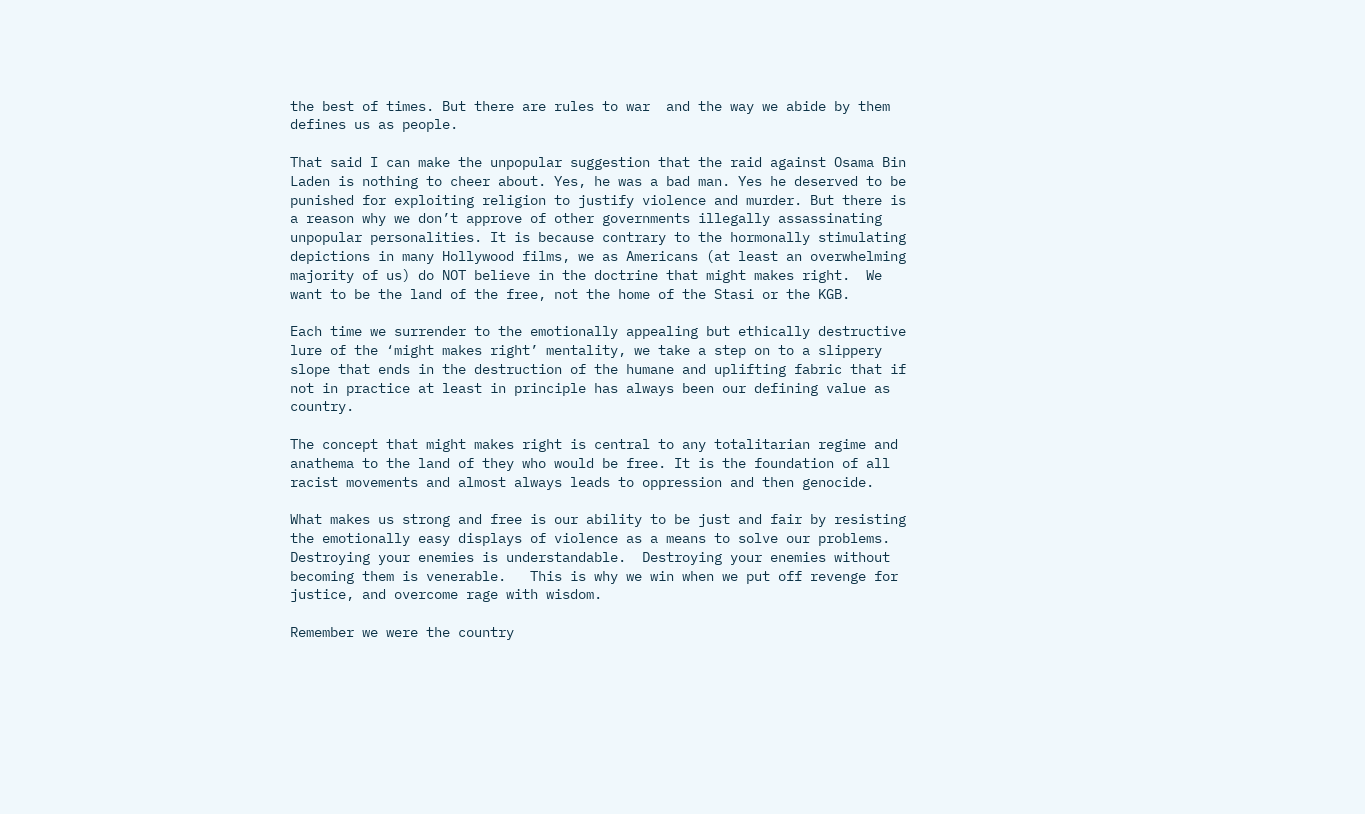the best of times. But there are rules to war  and the way we abide by them defines us as people.

That said I can make the unpopular suggestion that the raid against Osama Bin Laden is nothing to cheer about. Yes, he was a bad man. Yes he deserved to be punished for exploiting religion to justify violence and murder. But there is a reason why we don’t approve of other governments illegally assassinating unpopular personalities. It is because contrary to the hormonally stimulating depictions in many Hollywood films, we as Americans (at least an overwhelming majority of us) do NOT believe in the doctrine that might makes right.  We want to be the land of the free, not the home of the Stasi or the KGB.

Each time we surrender to the emotionally appealing but ethically destructive lure of the ‘might makes right’ mentality, we take a step on to a slippery slope that ends in the destruction of the humane and uplifting fabric that if not in practice at least in principle has always been our defining value as country.

The concept that might makes right is central to any totalitarian regime and anathema to the land of they who would be free. It is the foundation of all racist movements and almost always leads to oppression and then genocide.

What makes us strong and free is our ability to be just and fair by resisting the emotionally easy displays of violence as a means to solve our problems. Destroying your enemies is understandable.  Destroying your enemies without becoming them is venerable.   This is why we win when we put off revenge for justice, and overcome rage with wisdom.

Remember we were the country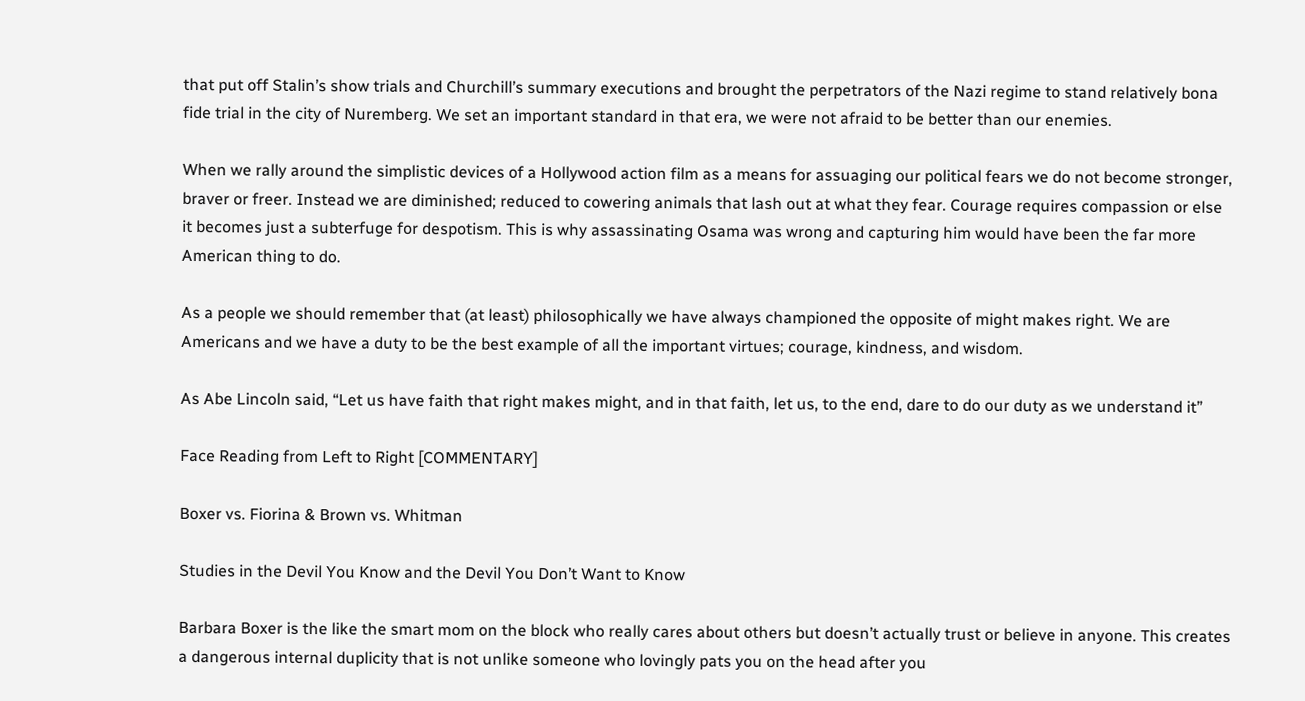that put off Stalin’s show trials and Churchill’s summary executions and brought the perpetrators of the Nazi regime to stand relatively bona fide trial in the city of Nuremberg. We set an important standard in that era, we were not afraid to be better than our enemies.

When we rally around the simplistic devices of a Hollywood action film as a means for assuaging our political fears we do not become stronger, braver or freer. Instead we are diminished; reduced to cowering animals that lash out at what they fear. Courage requires compassion or else it becomes just a subterfuge for despotism. This is why assassinating Osama was wrong and capturing him would have been the far more American thing to do.

As a people we should remember that (at least) philosophically we have always championed the opposite of might makes right. We are Americans and we have a duty to be the best example of all the important virtues; courage, kindness, and wisdom.

As Abe Lincoln said, “Let us have faith that right makes might, and in that faith, let us, to the end, dare to do our duty as we understand it”

Face Reading from Left to Right [COMMENTARY]

Boxer vs. Fiorina & Brown vs. Whitman

Studies in the Devil You Know and the Devil You Don’t Want to Know

Barbara Boxer is the like the smart mom on the block who really cares about others but doesn’t actually trust or believe in anyone. This creates a dangerous internal duplicity that is not unlike someone who lovingly pats you on the head after you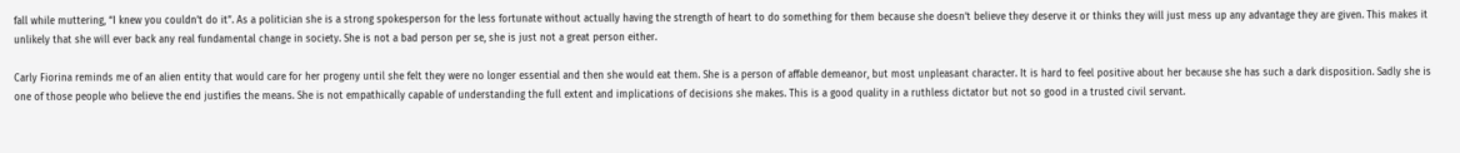fall while muttering, “I knew you couldn’t do it”. As a politician she is a strong spokesperson for the less fortunate without actually having the strength of heart to do something for them because she doesn’t believe they deserve it or thinks they will just mess up any advantage they are given. This makes it unlikely that she will ever back any real fundamental change in society. She is not a bad person per se, she is just not a great person either.

Carly Fiorina reminds me of an alien entity that would care for her progeny until she felt they were no longer essential and then she would eat them. She is a person of affable demeanor, but most unpleasant character. It is hard to feel positive about her because she has such a dark disposition. Sadly she is one of those people who believe the end justifies the means. She is not empathically capable of understanding the full extent and implications of decisions she makes. This is a good quality in a ruthless dictator but not so good in a trusted civil servant.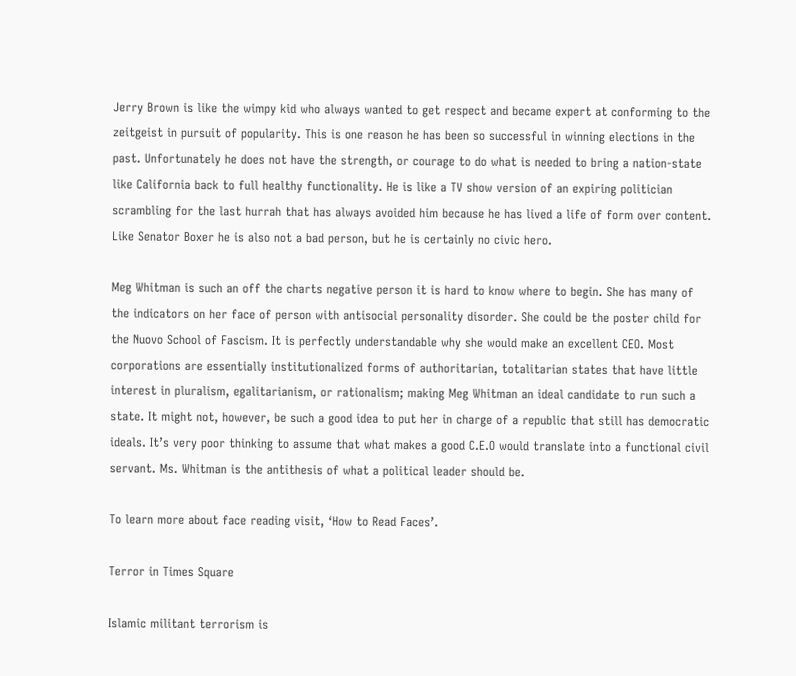Jerry Brown is like the wimpy kid who always wanted to get respect and became expert at conforming to the zeitgeist in pursuit of popularity. This is one reason he has been so successful in winning elections in the past. Unfortunately he does not have the strength, or courage to do what is needed to bring a nation-state like California back to full healthy functionality. He is like a TV show version of an expiring politician scrambling for the last hurrah that has always avoided him because he has lived a life of form over content. Like Senator Boxer he is also not a bad person, but he is certainly no civic hero.

Meg Whitman is such an off the charts negative person it is hard to know where to begin. She has many of the indicators on her face of person with antisocial personality disorder. She could be the poster child for the Nuovo School of Fascism. It is perfectly understandable why she would make an excellent CEO. Most corporations are essentially institutionalized forms of authoritarian, totalitarian states that have little interest in pluralism, egalitarianism, or rationalism; making Meg Whitman an ideal candidate to run such a state. It might not, however, be such a good idea to put her in charge of a republic that still has democratic ideals. It’s very poor thinking to assume that what makes a good C.E.O would translate into a functional civil servant. Ms. Whitman is the antithesis of what a political leader should be.

To learn more about face reading visit, ‘How to Read Faces’.

Terror in Times Square

Islamic militant terrorism is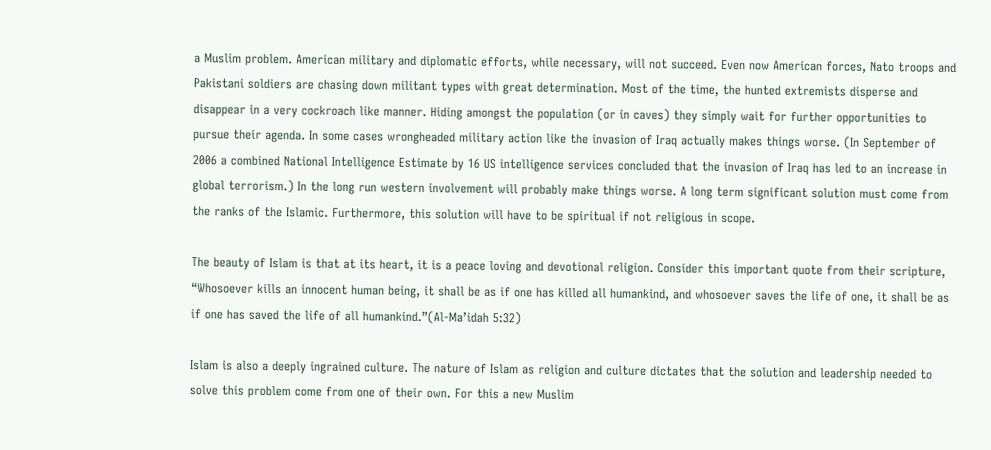a Muslim problem. American military and diplomatic efforts, while necessary, will not succeed. Even now American forces, Nato troops and Pakistani soldiers are chasing down militant types with great determination. Most of the time, the hunted extremists disperse and disappear in a very cockroach like manner. Hiding amongst the population (or in caves) they simply wait for further opportunities to pursue their agenda. In some cases wrongheaded military action like the invasion of Iraq actually makes things worse. (In September of 2006 a combined National Intelligence Estimate by 16 US intelligence services concluded that the invasion of Iraq has led to an increase in global terrorism.) In the long run western involvement will probably make things worse. A long term significant solution must come from the ranks of the Islamic. Furthermore, this solution will have to be spiritual if not religious in scope.

The beauty of Islam is that at its heart, it is a peace loving and devotional religion. Consider this important quote from their scripture, “Whosoever kills an innocent human being, it shall be as if one has killed all humankind, and whosoever saves the life of one, it shall be as if one has saved the life of all humankind.”(Al-Ma’idah 5:32)

Islam is also a deeply ingrained culture. The nature of Islam as religion and culture dictates that the solution and leadership needed to solve this problem come from one of their own. For this a new Muslim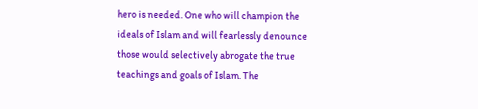hero is needed. One who will champion the ideals of Islam and will fearlessly denounce those would selectively abrogate the true teachings and goals of Islam. The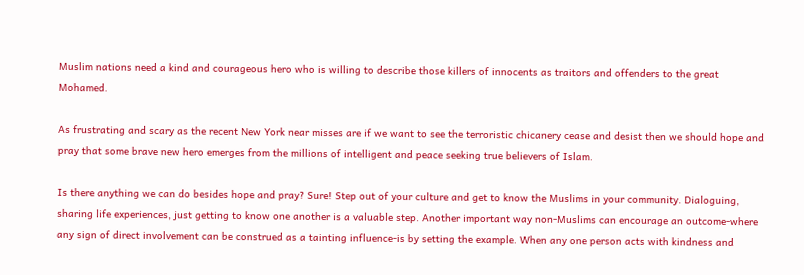Muslim nations need a kind and courageous hero who is willing to describe those killers of innocents as traitors and offenders to the great Mohamed.

As frustrating and scary as the recent New York near misses are if we want to see the terroristic chicanery cease and desist then we should hope and pray that some brave new hero emerges from the millions of intelligent and peace seeking true believers of Islam.

Is there anything we can do besides hope and pray? Sure! Step out of your culture and get to know the Muslims in your community. Dialoguing, sharing life experiences, just getting to know one another is a valuable step. Another important way non-Muslims can encourage an outcome-where any sign of direct involvement can be construed as a tainting influence-is by setting the example. When any one person acts with kindness and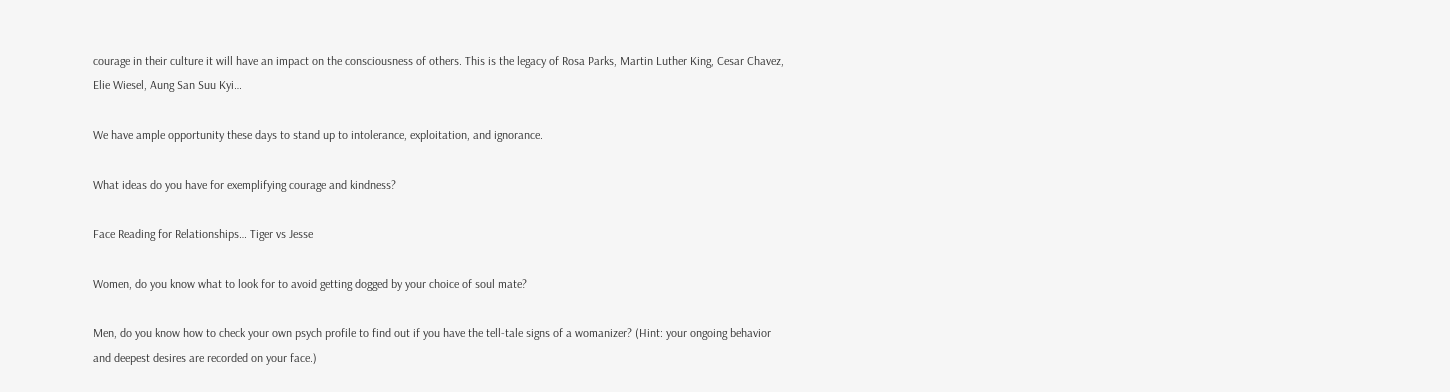courage in their culture it will have an impact on the consciousness of others. This is the legacy of Rosa Parks, Martin Luther King, Cesar Chavez, Elie Wiesel, Aung San Suu Kyi…

We have ample opportunity these days to stand up to intolerance, exploitation, and ignorance.

What ideas do you have for exemplifying courage and kindness?

Face Reading for Relationships… Tiger vs Jesse

Women, do you know what to look for to avoid getting dogged by your choice of soul mate?

Men, do you know how to check your own psych profile to find out if you have the tell-tale signs of a womanizer? (Hint: your ongoing behavior and deepest desires are recorded on your face.)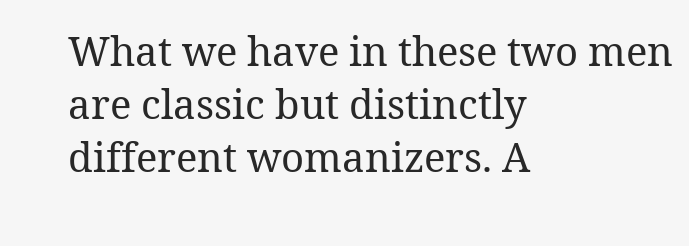What we have in these two men are classic but distinctly different womanizers. A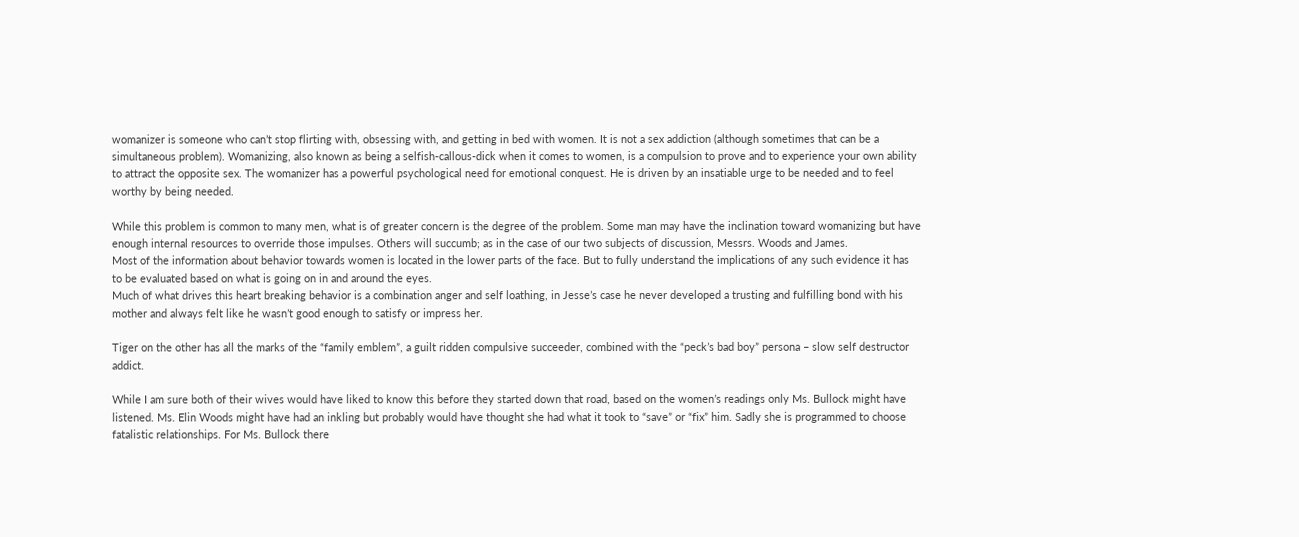womanizer is someone who can’t stop flirting with, obsessing with, and getting in bed with women. It is not a sex addiction (although sometimes that can be a simultaneous problem). Womanizing, also known as being a selfish-callous-dick when it comes to women, is a compulsion to prove and to experience your own ability to attract the opposite sex. The womanizer has a powerful psychological need for emotional conquest. He is driven by an insatiable urge to be needed and to feel worthy by being needed.

While this problem is common to many men, what is of greater concern is the degree of the problem. Some man may have the inclination toward womanizing but have enough internal resources to override those impulses. Others will succumb; as in the case of our two subjects of discussion, Messrs. Woods and James.
Most of the information about behavior towards women is located in the lower parts of the face. But to fully understand the implications of any such evidence it has to be evaluated based on what is going on in and around the eyes.
Much of what drives this heart breaking behavior is a combination anger and self loathing, in Jesse’s case he never developed a trusting and fulfilling bond with his mother and always felt like he wasn’t good enough to satisfy or impress her.

Tiger on the other has all the marks of the “family emblem”, a guilt ridden compulsive succeeder, combined with the “peck’s bad boy” persona – slow self destructor addict.

While I am sure both of their wives would have liked to know this before they started down that road, based on the women’s readings only Ms. Bullock might have listened. Ms. Elin Woods might have had an inkling but probably would have thought she had what it took to “save” or “fix” him. Sadly she is programmed to choose fatalistic relationships. For Ms. Bullock there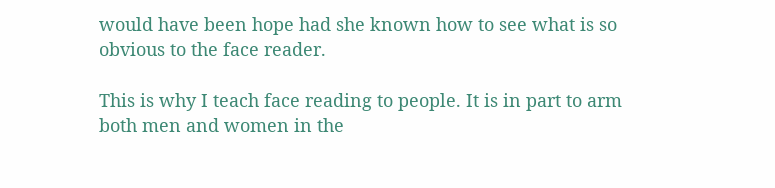would have been hope had she known how to see what is so obvious to the face reader.

This is why I teach face reading to people. It is in part to arm both men and women in the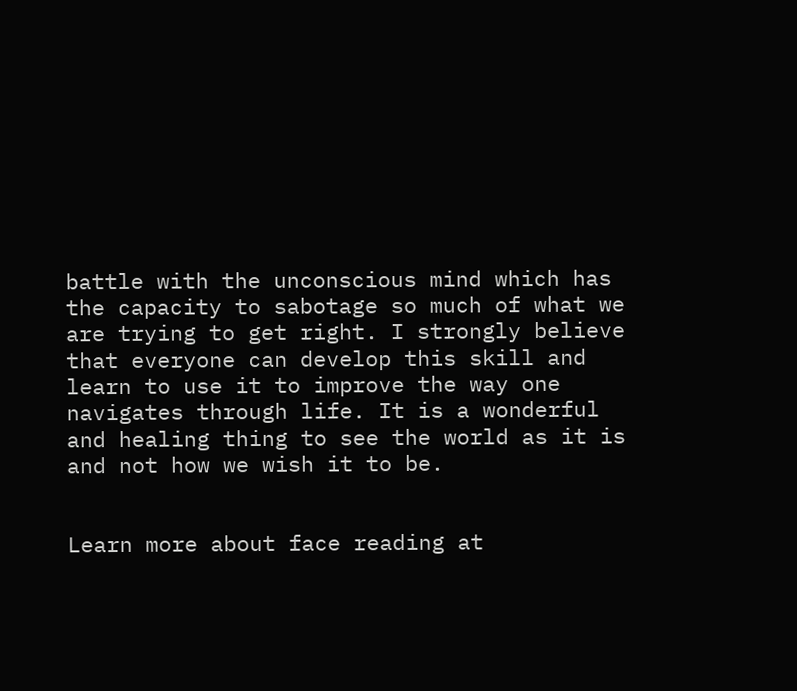battle with the unconscious mind which has the capacity to sabotage so much of what we are trying to get right. I strongly believe that everyone can develop this skill and learn to use it to improve the way one navigates through life. It is a wonderful and healing thing to see the world as it is and not how we wish it to be.


Learn more about face reading at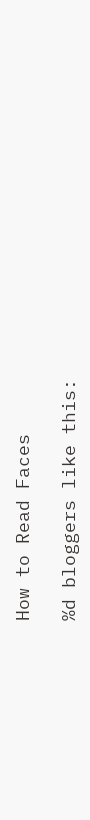How to Read Faces

%d bloggers like this: